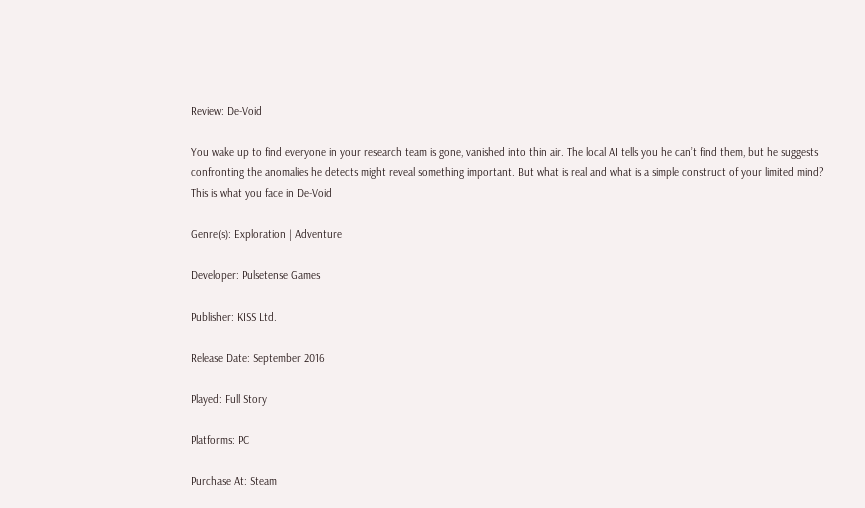Review: De-Void

You wake up to find everyone in your research team is gone, vanished into thin air. The local AI tells you he can’t find them, but he suggests confronting the anomalies he detects might reveal something important. But what is real and what is a simple construct of your limited mind? This is what you face in De-Void

Genre(s): Exploration | Adventure

Developer: Pulsetense Games

Publisher: KISS Ltd.

Release Date: September 2016

Played: Full Story

Platforms: PC

Purchase At: Steam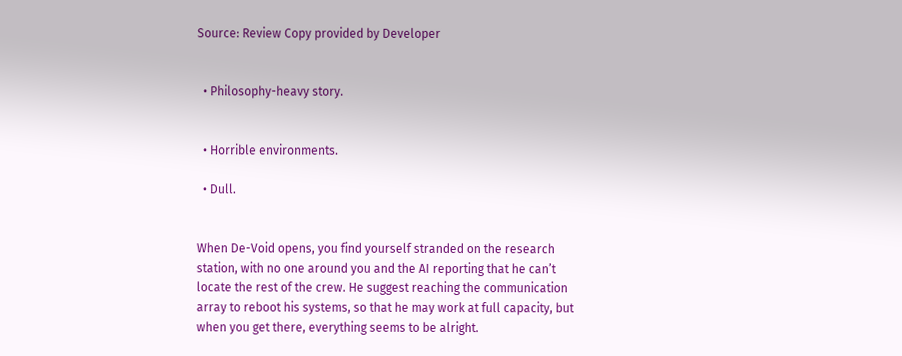Source: Review Copy provided by Developer


  • Philosophy-heavy story.


  • Horrible environments.

  • Dull.


When De-Void opens, you find yourself stranded on the research station, with no one around you and the AI reporting that he can’t locate the rest of the crew. He suggest reaching the communication array to reboot his systems, so that he may work at full capacity, but when you get there, everything seems to be alright.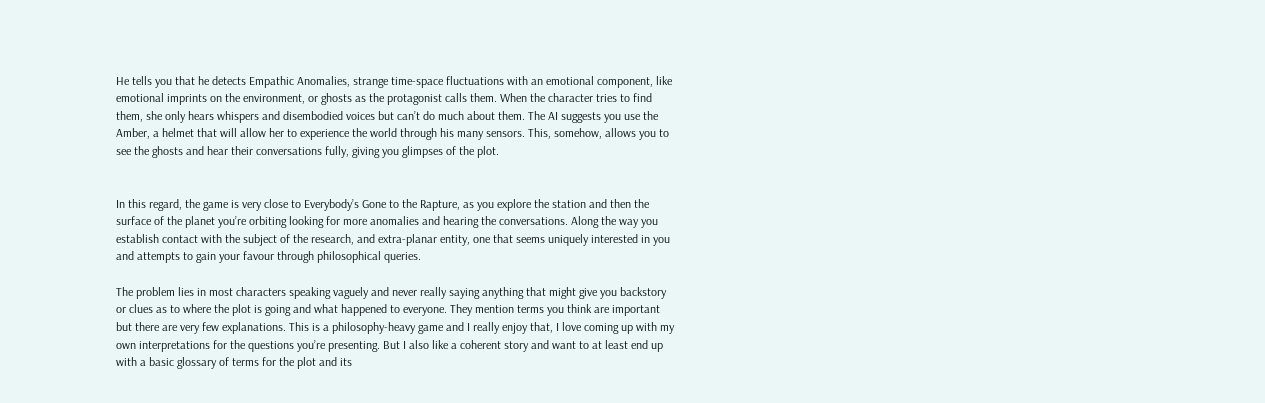He tells you that he detects Empathic Anomalies, strange time-space fluctuations with an emotional component, like emotional imprints on the environment, or ghosts as the protagonist calls them. When the character tries to find them, she only hears whispers and disembodied voices but can’t do much about them. The AI suggests you use the Amber, a helmet that will allow her to experience the world through his many sensors. This, somehow, allows you to see the ghosts and hear their conversations fully, giving you glimpses of the plot.


In this regard, the game is very close to Everybody’s Gone to the Rapture, as you explore the station and then the surface of the planet you’re orbiting looking for more anomalies and hearing the conversations. Along the way you establish contact with the subject of the research, and extra-planar entity, one that seems uniquely interested in you and attempts to gain your favour through philosophical queries.

The problem lies in most characters speaking vaguely and never really saying anything that might give you backstory or clues as to where the plot is going and what happened to everyone. They mention terms you think are important but there are very few explanations. This is a philosophy-heavy game and I really enjoy that, I love coming up with my own interpretations for the questions you’re presenting. But I also like a coherent story and want to at least end up with a basic glossary of terms for the plot and its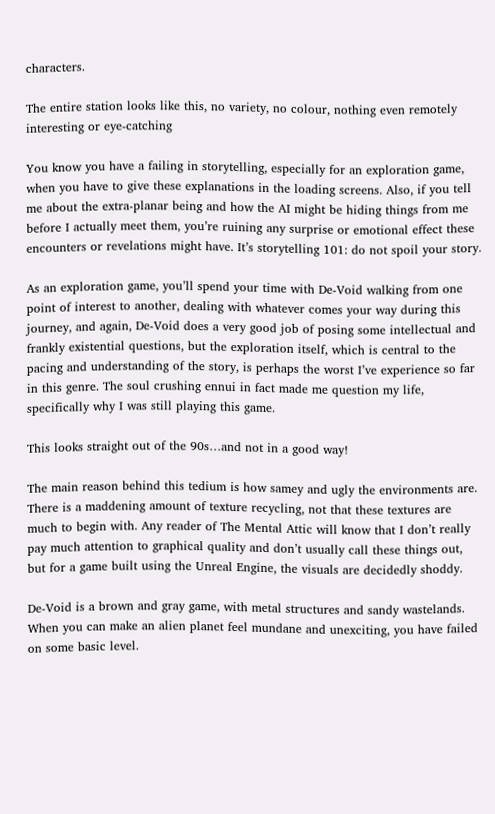characters.

The entire station looks like this, no variety, no colour, nothing even remotely interesting or eye-catching

You know you have a failing in storytelling, especially for an exploration game, when you have to give these explanations in the loading screens. Also, if you tell me about the extra-planar being and how the AI might be hiding things from me before I actually meet them, you’re ruining any surprise or emotional effect these encounters or revelations might have. It’s storytelling 101: do not spoil your story.

As an exploration game, you’ll spend your time with De-Void walking from one point of interest to another, dealing with whatever comes your way during this journey, and again, De-Void does a very good job of posing some intellectual and frankly existential questions, but the exploration itself, which is central to the pacing and understanding of the story, is perhaps the worst I’ve experience so far in this genre. The soul crushing ennui in fact made me question my life, specifically why I was still playing this game.

This looks straight out of the 90s…and not in a good way!

The main reason behind this tedium is how samey and ugly the environments are. There is a maddening amount of texture recycling, not that these textures are much to begin with. Any reader of The Mental Attic will know that I don’t really pay much attention to graphical quality and don’t usually call these things out, but for a game built using the Unreal Engine, the visuals are decidedly shoddy.

De-Void is a brown and gray game, with metal structures and sandy wastelands. When you can make an alien planet feel mundane and unexciting, you have failed on some basic level.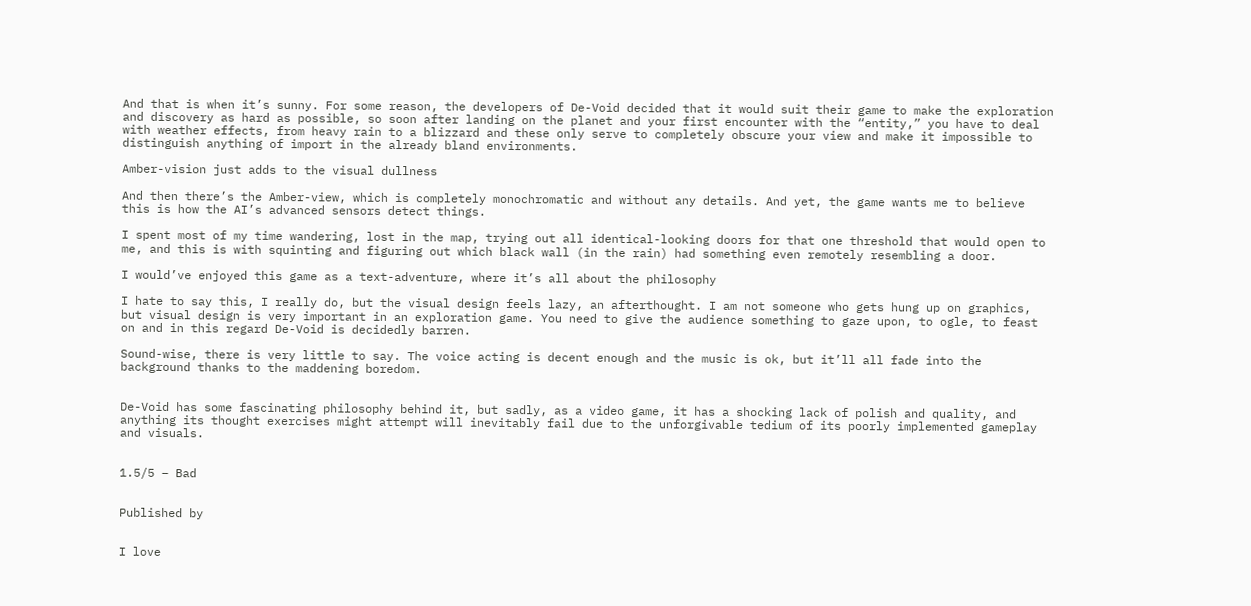And that is when it’s sunny. For some reason, the developers of De-Void decided that it would suit their game to make the exploration and discovery as hard as possible, so soon after landing on the planet and your first encounter with the “entity,” you have to deal with weather effects, from heavy rain to a blizzard and these only serve to completely obscure your view and make it impossible to distinguish anything of import in the already bland environments.

Amber-vision just adds to the visual dullness

And then there’s the Amber-view, which is completely monochromatic and without any details. And yet, the game wants me to believe this is how the AI’s advanced sensors detect things.

I spent most of my time wandering, lost in the map, trying out all identical-looking doors for that one threshold that would open to me, and this is with squinting and figuring out which black wall (in the rain) had something even remotely resembling a door.

I would’ve enjoyed this game as a text-adventure, where it’s all about the philosophy

I hate to say this, I really do, but the visual design feels lazy, an afterthought. I am not someone who gets hung up on graphics, but visual design is very important in an exploration game. You need to give the audience something to gaze upon, to ogle, to feast on and in this regard De-Void is decidedly barren.

Sound-wise, there is very little to say. The voice acting is decent enough and the music is ok, but it’ll all fade into the background thanks to the maddening boredom.


De-Void has some fascinating philosophy behind it, but sadly, as a video game, it has a shocking lack of polish and quality, and anything its thought exercises might attempt will inevitably fail due to the unforgivable tedium of its poorly implemented gameplay and visuals.


1.5/5 – Bad


Published by


I love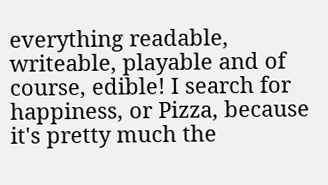everything readable, writeable, playable and of course, edible! I search for happiness, or Pizza, because it's pretty much the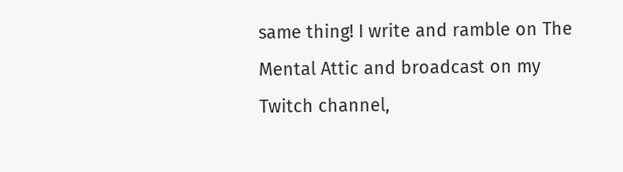same thing! I write and ramble on The Mental Attic and broadcast on my Twitch channel,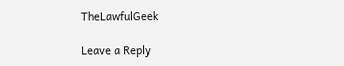TheLawfulGeek

Leave a Reply